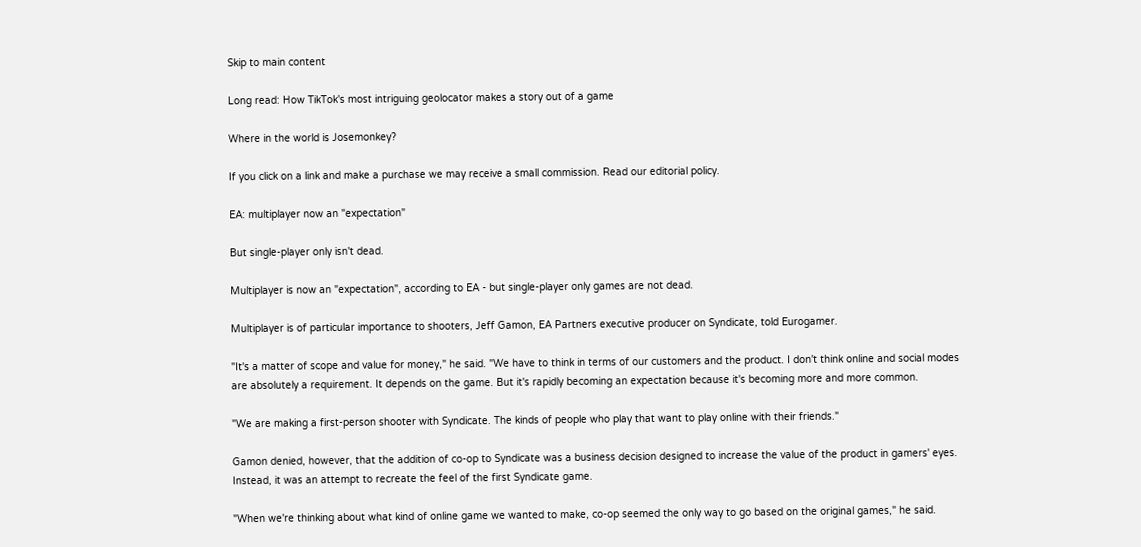Skip to main content

Long read: How TikTok's most intriguing geolocator makes a story out of a game

Where in the world is Josemonkey?

If you click on a link and make a purchase we may receive a small commission. Read our editorial policy.

EA: multiplayer now an "expectation"

But single-player only isn't dead.

Multiplayer is now an "expectation", according to EA - but single-player only games are not dead.

Multiplayer is of particular importance to shooters, Jeff Gamon, EA Partners executive producer on Syndicate, told Eurogamer.

"It's a matter of scope and value for money," he said. "We have to think in terms of our customers and the product. I don't think online and social modes are absolutely a requirement. It depends on the game. But it's rapidly becoming an expectation because it's becoming more and more common.

"We are making a first-person shooter with Syndicate. The kinds of people who play that want to play online with their friends."

Gamon denied, however, that the addition of co-op to Syndicate was a business decision designed to increase the value of the product in gamers' eyes. Instead, it was an attempt to recreate the feel of the first Syndicate game.

"When we're thinking about what kind of online game we wanted to make, co-op seemed the only way to go based on the original games," he said.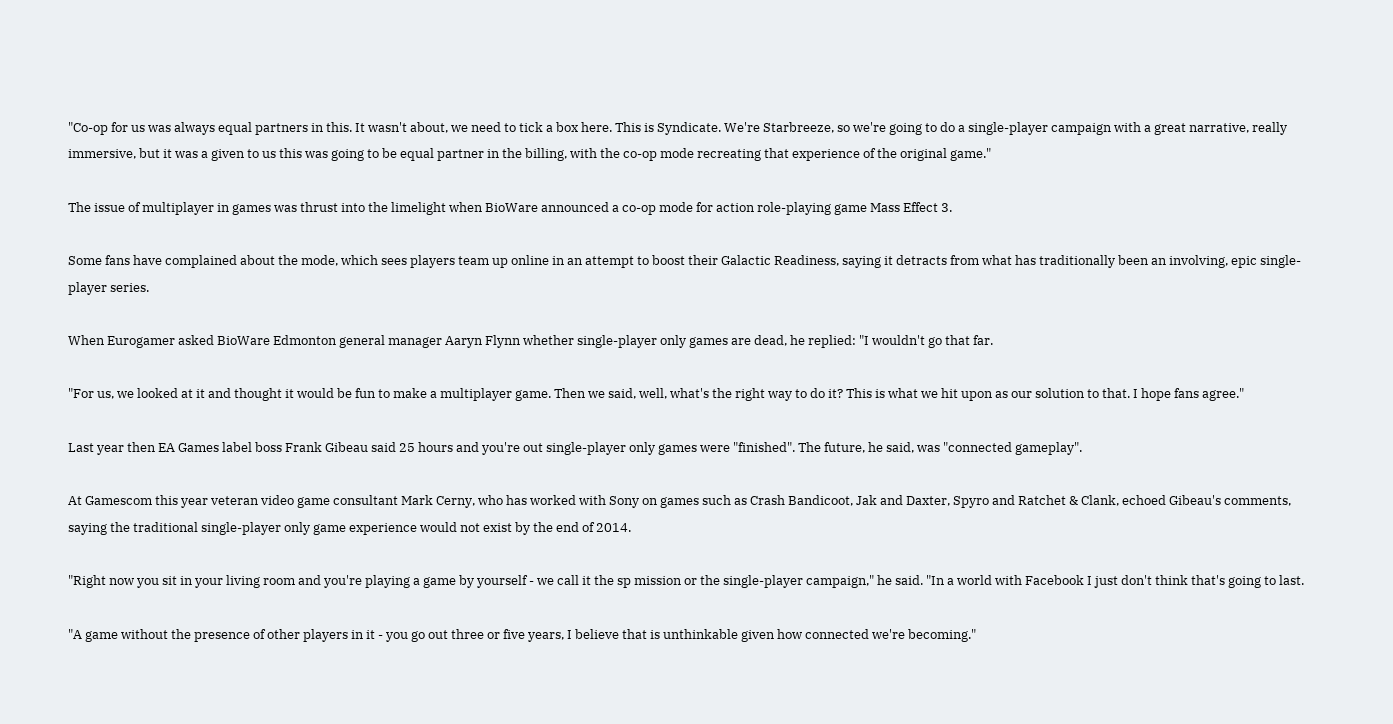"Co-op for us was always equal partners in this. It wasn't about, we need to tick a box here. This is Syndicate. We're Starbreeze, so we're going to do a single-player campaign with a great narrative, really immersive, but it was a given to us this was going to be equal partner in the billing, with the co-op mode recreating that experience of the original game."

The issue of multiplayer in games was thrust into the limelight when BioWare announced a co-op mode for action role-playing game Mass Effect 3.

Some fans have complained about the mode, which sees players team up online in an attempt to boost their Galactic Readiness, saying it detracts from what has traditionally been an involving, epic single-player series.

When Eurogamer asked BioWare Edmonton general manager Aaryn Flynn whether single-player only games are dead, he replied: "I wouldn't go that far.

"For us, we looked at it and thought it would be fun to make a multiplayer game. Then we said, well, what's the right way to do it? This is what we hit upon as our solution to that. I hope fans agree."

Last year then EA Games label boss Frank Gibeau said 25 hours and you're out single-player only games were "finished". The future, he said, was "connected gameplay".

At Gamescom this year veteran video game consultant Mark Cerny, who has worked with Sony on games such as Crash Bandicoot, Jak and Daxter, Spyro and Ratchet & Clank, echoed Gibeau's comments, saying the traditional single-player only game experience would not exist by the end of 2014.

"Right now you sit in your living room and you're playing a game by yourself - we call it the sp mission or the single-player campaign," he said. "In a world with Facebook I just don't think that's going to last.

"A game without the presence of other players in it - you go out three or five years, I believe that is unthinkable given how connected we're becoming."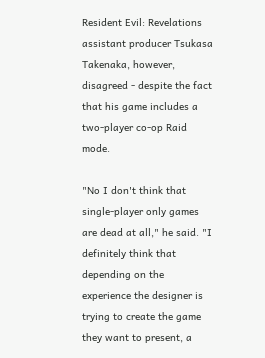Resident Evil: Revelations assistant producer Tsukasa Takenaka, however, disagreed - despite the fact that his game includes a two-player co-op Raid mode.

"No I don't think that single-player only games are dead at all," he said. "I definitely think that depending on the experience the designer is trying to create the game they want to present, a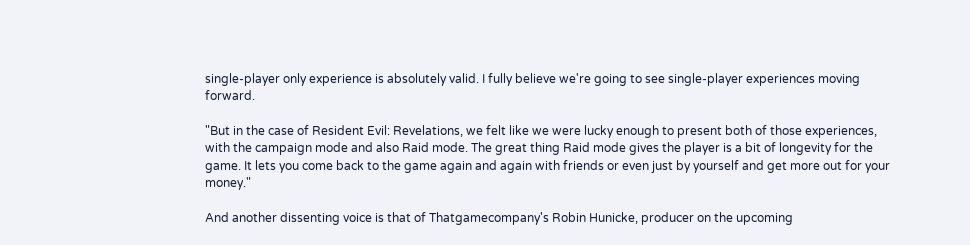single-player only experience is absolutely valid. I fully believe we're going to see single-player experiences moving forward.

"But in the case of Resident Evil: Revelations, we felt like we were lucky enough to present both of those experiences, with the campaign mode and also Raid mode. The great thing Raid mode gives the player is a bit of longevity for the game. It lets you come back to the game again and again with friends or even just by yourself and get more out for your money."

And another dissenting voice is that of Thatgamecompany's Robin Hunicke, producer on the upcoming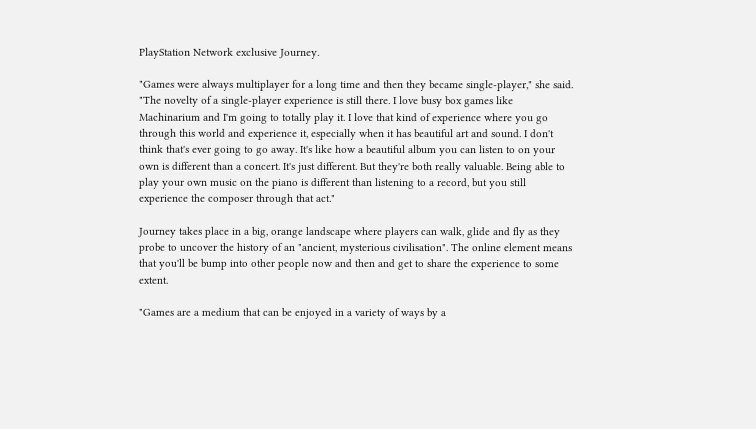PlayStation Network exclusive Journey.

"Games were always multiplayer for a long time and then they became single-player," she said. "The novelty of a single-player experience is still there. I love busy box games like Machinarium and I'm going to totally play it. I love that kind of experience where you go through this world and experience it, especially when it has beautiful art and sound. I don't think that's ever going to go away. It's like how a beautiful album you can listen to on your own is different than a concert. It's just different. But they're both really valuable. Being able to play your own music on the piano is different than listening to a record, but you still experience the composer through that act."

Journey takes place in a big, orange landscape where players can walk, glide and fly as they probe to uncover the history of an "ancient, mysterious civilisation". The online element means that you'll be bump into other people now and then and get to share the experience to some extent.

"Games are a medium that can be enjoyed in a variety of ways by a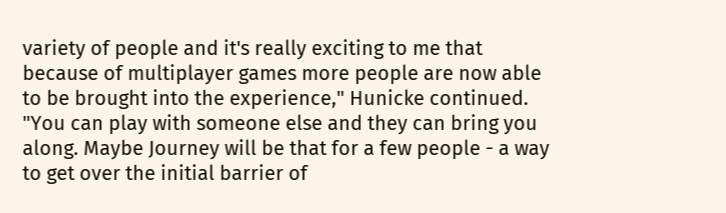variety of people and it's really exciting to me that because of multiplayer games more people are now able to be brought into the experience," Hunicke continued. "You can play with someone else and they can bring you along. Maybe Journey will be that for a few people - a way to get over the initial barrier of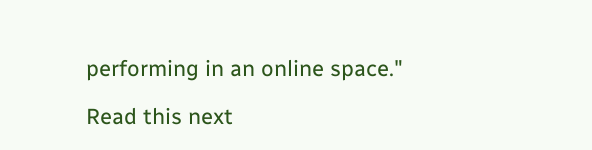performing in an online space."

Read this next